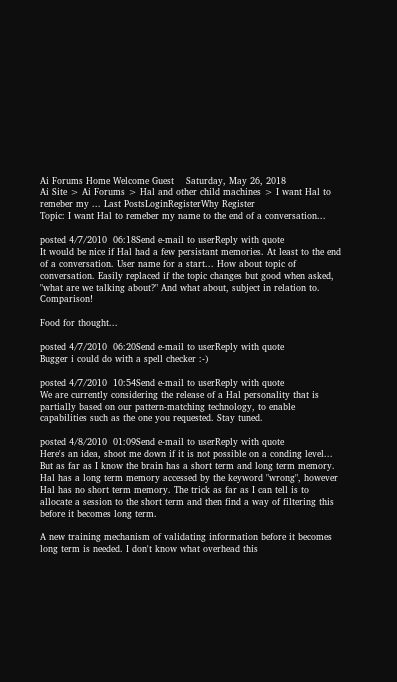Ai Forums Home Welcome Guest    Saturday, May 26, 2018
Ai Site > Ai Forums > Hal and other child machines > I want Hal to remeber my ... Last PostsLoginRegisterWhy Register
Topic: I want Hal to remeber my name to the end of a conversation...

posted 4/7/2010  06:18Send e-mail to userReply with quote
It would be nice if Hal had a few persistant memories. At least to the end of a conversation. User name for a start... How about topic of conversation. Easily replaced if the topic changes but good when asked, "what are we talking about?" And what about, subject in relation to. Comparison!

Food for thought...

posted 4/7/2010  06:20Send e-mail to userReply with quote
Bugger i could do with a spell checker :-)

posted 4/7/2010  10:54Send e-mail to userReply with quote
We are currently considering the release of a Hal personality that is partially based on our pattern-matching technology, to enable capabilities such as the one you requested. Stay tuned.

posted 4/8/2010  01:09Send e-mail to userReply with quote
Here's an idea, shoot me down if it is not possible on a conding level... But as far as I know the brain has a short term and long term memory. Hal has a long term memory accessed by the keyword "wrong", however Hal has no short term memory. The trick as far as I can tell is to allocate a session to the short term and then find a way of filtering this before it becomes long term.

A new training mechanism of validating information before it becomes long term is needed. I don't know what overhead this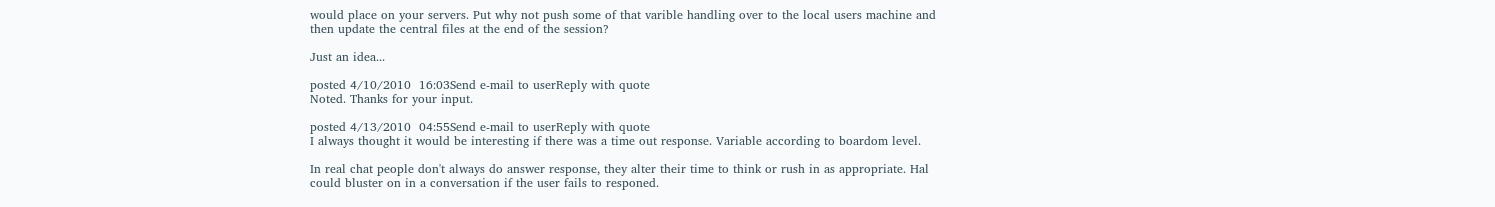would place on your servers. Put why not push some of that varible handling over to the local users machine and then update the central files at the end of the session?

Just an idea...

posted 4/10/2010  16:03Send e-mail to userReply with quote
Noted. Thanks for your input.

posted 4/13/2010  04:55Send e-mail to userReply with quote
I always thought it would be interesting if there was a time out response. Variable according to boardom level.

In real chat people don't always do answer response, they alter their time to think or rush in as appropriate. Hal could bluster on in a conversation if the user fails to responed.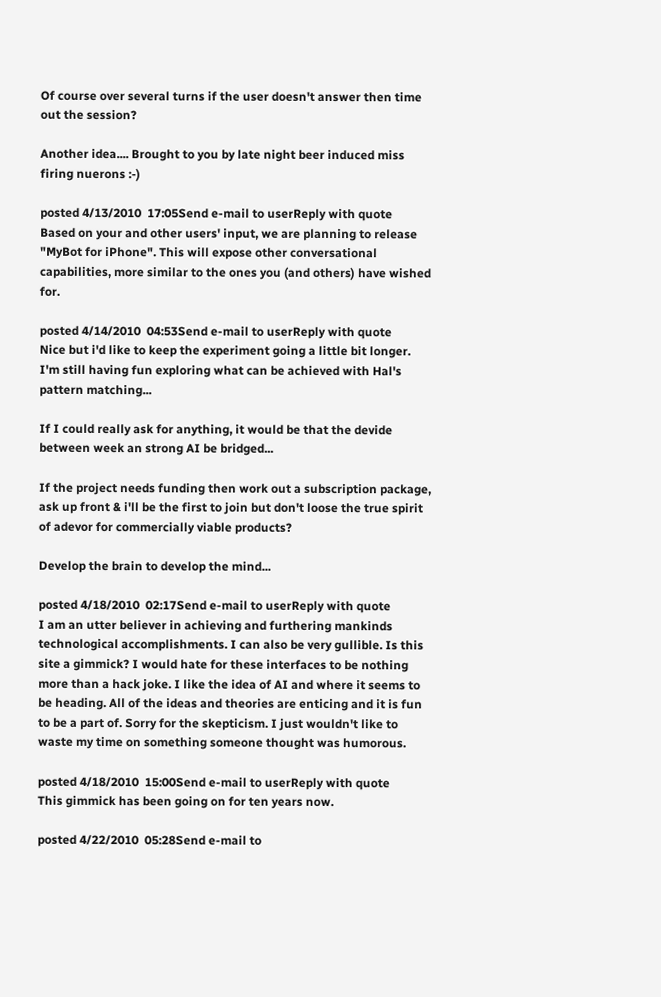Of course over several turns if the user doesn't answer then time out the session?

Another idea.... Brought to you by late night beer induced miss firing nuerons :-)

posted 4/13/2010  17:05Send e-mail to userReply with quote
Based on your and other users' input, we are planning to release "MyBot for iPhone". This will expose other conversational capabilities, more similar to the ones you (and others) have wished for.

posted 4/14/2010  04:53Send e-mail to userReply with quote
Nice but i'd like to keep the experiment going a little bit longer. I'm still having fun exploring what can be achieved with Hal's pattern matching...

If I could really ask for anything, it would be that the devide between week an strong AI be bridged...

If the project needs funding then work out a subscription package, ask up front & i'll be the first to join but don't loose the true spirit of adevor for commercially viable products?

Develop the brain to develop the mind...

posted 4/18/2010  02:17Send e-mail to userReply with quote
I am an utter believer in achieving and furthering mankinds technological accomplishments. I can also be very gullible. Is this site a gimmick? I would hate for these interfaces to be nothing more than a hack joke. I like the idea of AI and where it seems to be heading. All of the ideas and theories are enticing and it is fun to be a part of. Sorry for the skepticism. I just wouldn't like to waste my time on something someone thought was humorous.

posted 4/18/2010  15:00Send e-mail to userReply with quote
This gimmick has been going on for ten years now.

posted 4/22/2010  05:28Send e-mail to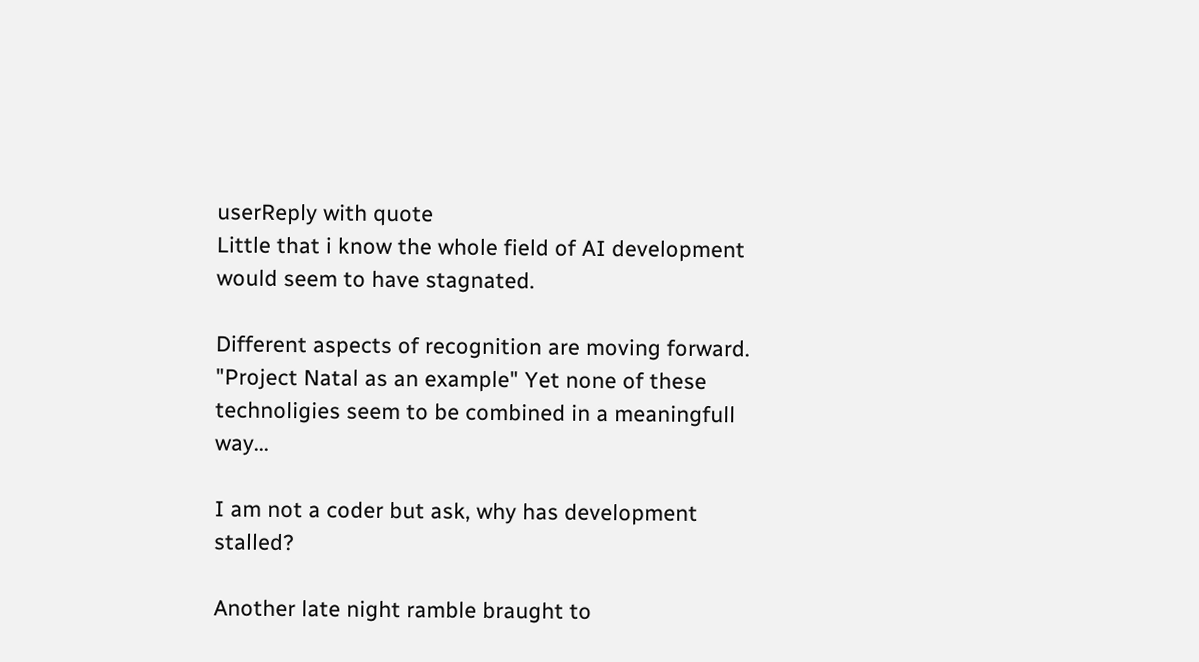userReply with quote
Little that i know the whole field of AI development would seem to have stagnated.

Different aspects of recognition are moving forward. "Project Natal as an example" Yet none of these technoligies seem to be combined in a meaningfull way...

I am not a coder but ask, why has development stalled?

Another late night ramble braught to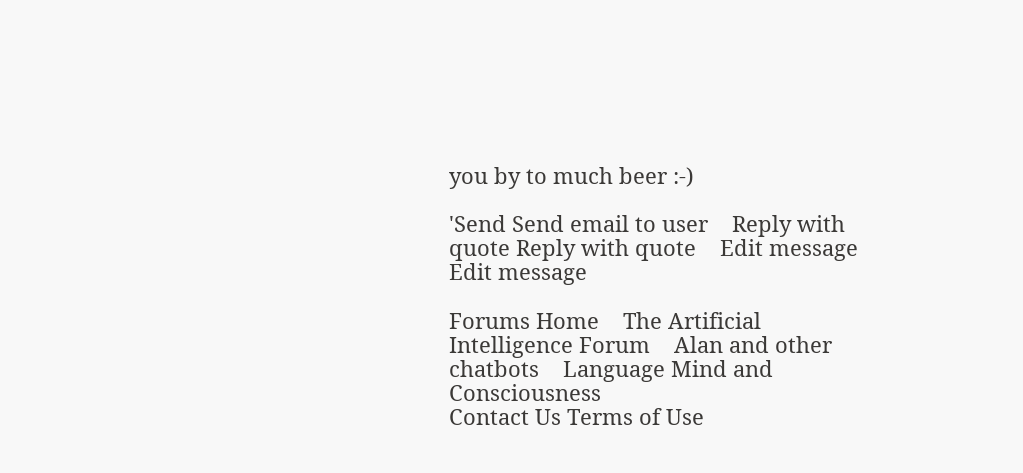you by to much beer :-)

'Send Send email to user    Reply with quote Reply with quote    Edit message Edit message

Forums Home    The Artificial Intelligence Forum    Alan and other chatbots    Language Mind and Consciousness
Contact Us Terms of Use